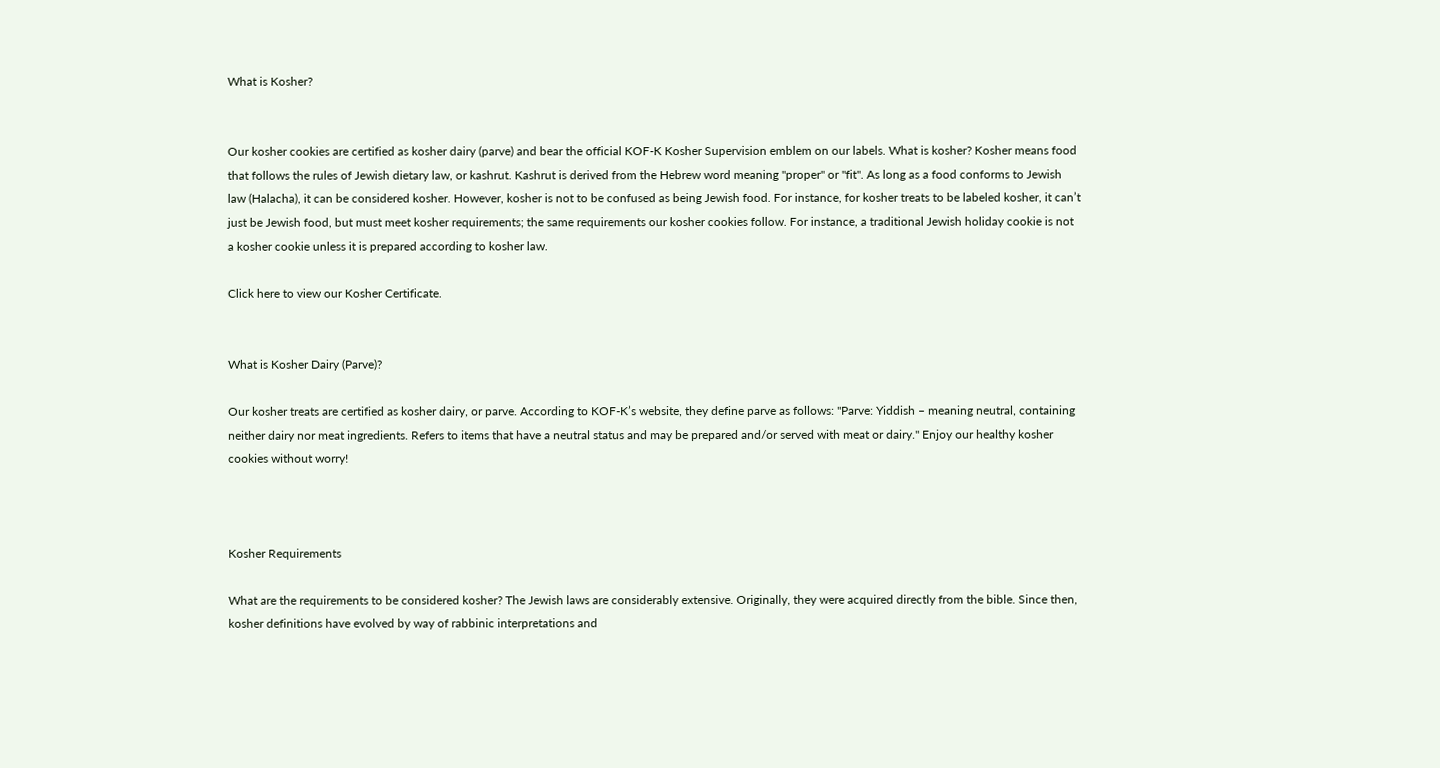What is Kosher?


Our kosher cookies are certified as kosher dairy (parve) and bear the official KOF-K Kosher Supervision emblem on our labels. What is kosher? Kosher means food that follows the rules of Jewish dietary law, or kashrut. Kashrut is derived from the Hebrew word meaning "proper" or "fit". As long as a food conforms to Jewish law (Halacha), it can be considered kosher. However, kosher is not to be confused as being Jewish food. For instance, for kosher treats to be labeled kosher, it can’t just be Jewish food, but must meet kosher requirements; the same requirements our kosher cookies follow. For instance, a traditional Jewish holiday cookie is not a kosher cookie unless it is prepared according to kosher law.

Click here to view our Kosher Certificate.


What is Kosher Dairy (Parve)?

Our kosher treats are certified as kosher dairy, or parve. According to KOF-K’s website, they define parve as follows: "Parve: Yiddish – meaning neutral, containing neither dairy nor meat ingredients. Refers to items that have a neutral status and may be prepared and/or served with meat or dairy." Enjoy our healthy kosher cookies without worry!



Kosher Requirements

What are the requirements to be considered kosher? The Jewish laws are considerably extensive. Originally, they were acquired directly from the bible. Since then, kosher definitions have evolved by way of rabbinic interpretations and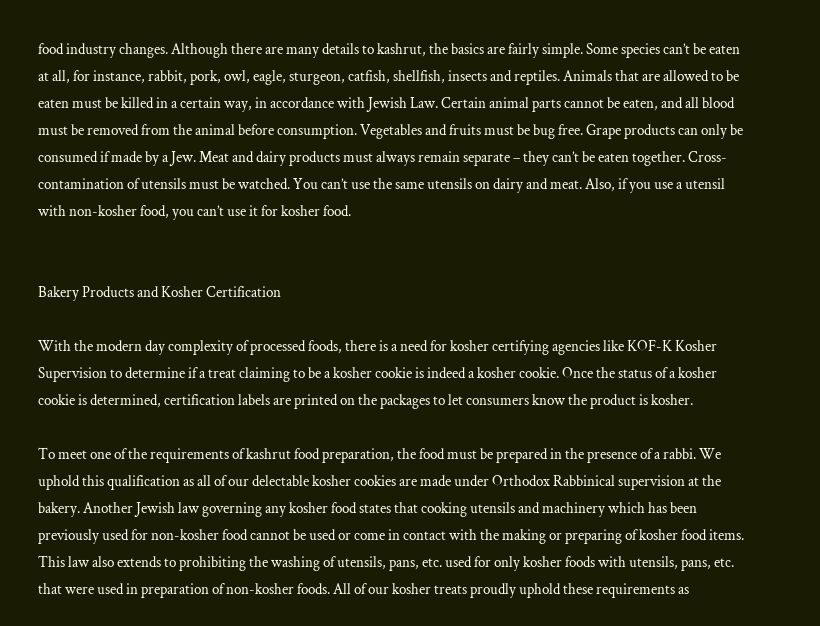food industry changes. Although there are many details to kashrut, the basics are fairly simple. Some species can’t be eaten at all, for instance, rabbit, pork, owl, eagle, sturgeon, catfish, shellfish, insects and reptiles. Animals that are allowed to be eaten must be killed in a certain way, in accordance with Jewish Law. Certain animal parts cannot be eaten, and all blood must be removed from the animal before consumption. Vegetables and fruits must be bug free. Grape products can only be consumed if made by a Jew. Meat and dairy products must always remain separate – they can’t be eaten together. Cross-contamination of utensils must be watched. You can’t use the same utensils on dairy and meat. Also, if you use a utensil with non-kosher food, you can’t use it for kosher food.


Bakery Products and Kosher Certification

With the modern day complexity of processed foods, there is a need for kosher certifying agencies like KOF-K Kosher Supervision to determine if a treat claiming to be a kosher cookie is indeed a kosher cookie. Once the status of a kosher cookie is determined, certification labels are printed on the packages to let consumers know the product is kosher.

To meet one of the requirements of kashrut food preparation, the food must be prepared in the presence of a rabbi. We uphold this qualification as all of our delectable kosher cookies are made under Orthodox Rabbinical supervision at the bakery. Another Jewish law governing any kosher food states that cooking utensils and machinery which has been previously used for non-kosher food cannot be used or come in contact with the making or preparing of kosher food items. This law also extends to prohibiting the washing of utensils, pans, etc. used for only kosher foods with utensils, pans, etc. that were used in preparation of non-kosher foods. All of our kosher treats proudly uphold these requirements as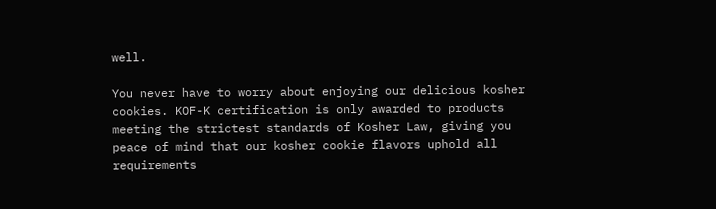well.

You never have to worry about enjoying our delicious kosher cookies. KOF-K certification is only awarded to products meeting the strictest standards of Kosher Law, giving you peace of mind that our kosher cookie flavors uphold all requirements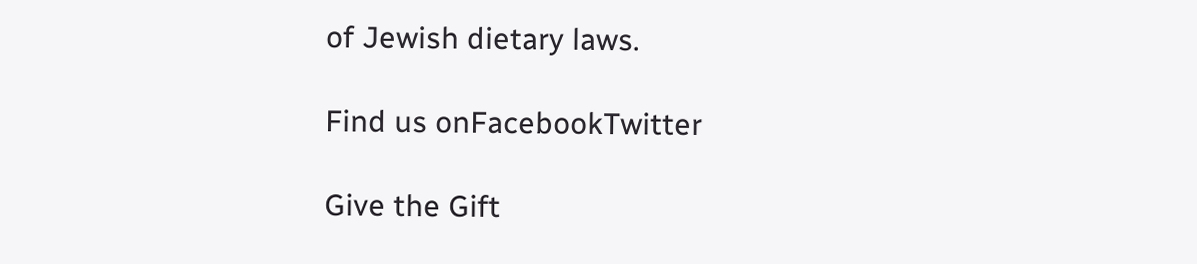of Jewish dietary laws.

Find us onFacebookTwitter

Give the Gift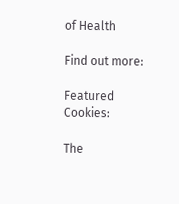of Health

Find out more:

Featured Cookies:

The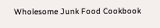Wholesome Junk Food Cookbook